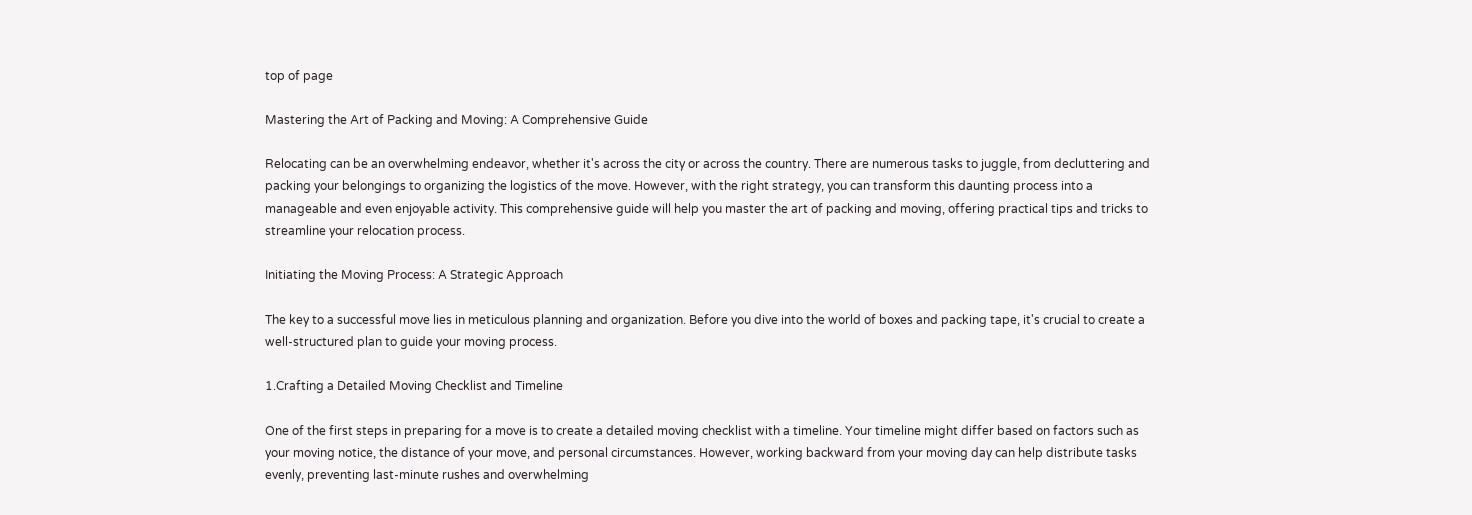top of page

Mastering the Art of Packing and Moving: A Comprehensive Guide

Relocating can be an overwhelming endeavor, whether it's across the city or across the country. There are numerous tasks to juggle, from decluttering and packing your belongings to organizing the logistics of the move. However, with the right strategy, you can transform this daunting process into a manageable and even enjoyable activity. This comprehensive guide will help you master the art of packing and moving, offering practical tips and tricks to streamline your relocation process.

Initiating the Moving Process: A Strategic Approach

The key to a successful move lies in meticulous planning and organization. Before you dive into the world of boxes and packing tape, it's crucial to create a well-structured plan to guide your moving process.

1.Crafting a Detailed Moving Checklist and Timeline

One of the first steps in preparing for a move is to create a detailed moving checklist with a timeline. Your timeline might differ based on factors such as your moving notice, the distance of your move, and personal circumstances. However, working backward from your moving day can help distribute tasks evenly, preventing last-minute rushes and overwhelming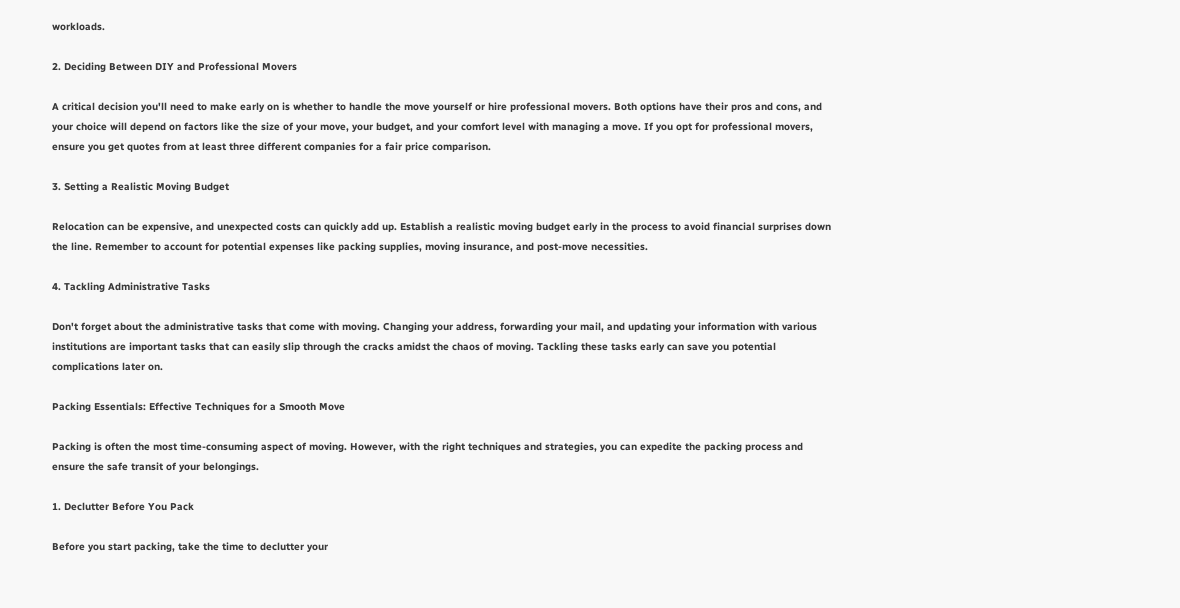workloads.

2. Deciding Between DIY and Professional Movers

A critical decision you'll need to make early on is whether to handle the move yourself or hire professional movers. Both options have their pros and cons, and your choice will depend on factors like the size of your move, your budget, and your comfort level with managing a move. If you opt for professional movers, ensure you get quotes from at least three different companies for a fair price comparison.

3. Setting a Realistic Moving Budget

Relocation can be expensive, and unexpected costs can quickly add up. Establish a realistic moving budget early in the process to avoid financial surprises down the line. Remember to account for potential expenses like packing supplies, moving insurance, and post-move necessities.

4. Tackling Administrative Tasks

Don't forget about the administrative tasks that come with moving. Changing your address, forwarding your mail, and updating your information with various institutions are important tasks that can easily slip through the cracks amidst the chaos of moving. Tackling these tasks early can save you potential complications later on.

Packing Essentials: Effective Techniques for a Smooth Move

Packing is often the most time-consuming aspect of moving. However, with the right techniques and strategies, you can expedite the packing process and ensure the safe transit of your belongings.

1. Declutter Before You Pack

Before you start packing, take the time to declutter your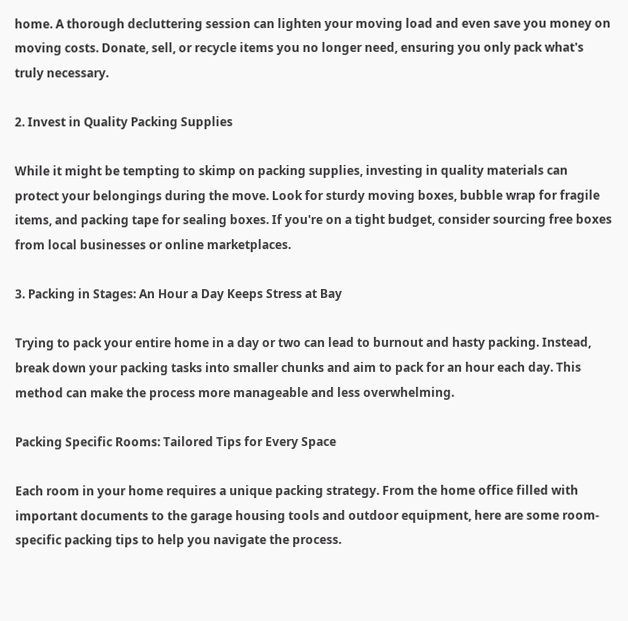home. A thorough decluttering session can lighten your moving load and even save you money on moving costs. Donate, sell, or recycle items you no longer need, ensuring you only pack what's truly necessary.

2. Invest in Quality Packing Supplies

While it might be tempting to skimp on packing supplies, investing in quality materials can protect your belongings during the move. Look for sturdy moving boxes, bubble wrap for fragile items, and packing tape for sealing boxes. If you're on a tight budget, consider sourcing free boxes from local businesses or online marketplaces.

3. Packing in Stages: An Hour a Day Keeps Stress at Bay

Trying to pack your entire home in a day or two can lead to burnout and hasty packing. Instead, break down your packing tasks into smaller chunks and aim to pack for an hour each day. This method can make the process more manageable and less overwhelming.

Packing Specific Rooms: Tailored Tips for Every Space

Each room in your home requires a unique packing strategy. From the home office filled with important documents to the garage housing tools and outdoor equipment, here are some room-specific packing tips to help you navigate the process.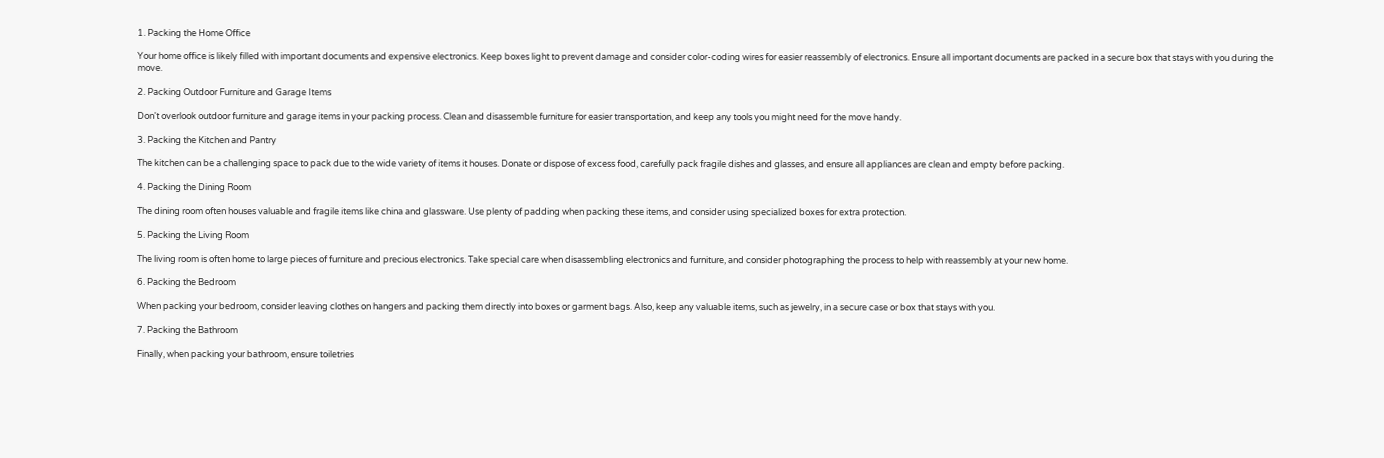1. Packing the Home Office

Your home office is likely filled with important documents and expensive electronics. Keep boxes light to prevent damage and consider color-coding wires for easier reassembly of electronics. Ensure all important documents are packed in a secure box that stays with you during the move.

2. Packing Outdoor Furniture and Garage Items

Don't overlook outdoor furniture and garage items in your packing process. Clean and disassemble furniture for easier transportation, and keep any tools you might need for the move handy.

3. Packing the Kitchen and Pantry

The kitchen can be a challenging space to pack due to the wide variety of items it houses. Donate or dispose of excess food, carefully pack fragile dishes and glasses, and ensure all appliances are clean and empty before packing.

4. Packing the Dining Room

The dining room often houses valuable and fragile items like china and glassware. Use plenty of padding when packing these items, and consider using specialized boxes for extra protection.

5. Packing the Living Room

The living room is often home to large pieces of furniture and precious electronics. Take special care when disassembling electronics and furniture, and consider photographing the process to help with reassembly at your new home.

6. Packing the Bedroom

When packing your bedroom, consider leaving clothes on hangers and packing them directly into boxes or garment bags. Also, keep any valuable items, such as jewelry, in a secure case or box that stays with you.

7. Packing the Bathroom

Finally, when packing your bathroom, ensure toiletries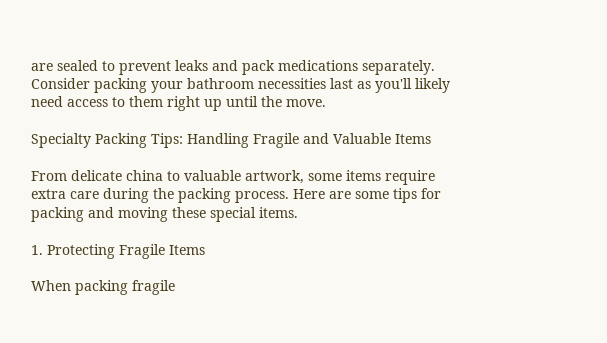are sealed to prevent leaks and pack medications separately. Consider packing your bathroom necessities last as you'll likely need access to them right up until the move.

Specialty Packing Tips: Handling Fragile and Valuable Items

From delicate china to valuable artwork, some items require extra care during the packing process. Here are some tips for packing and moving these special items.

1. Protecting Fragile Items

When packing fragile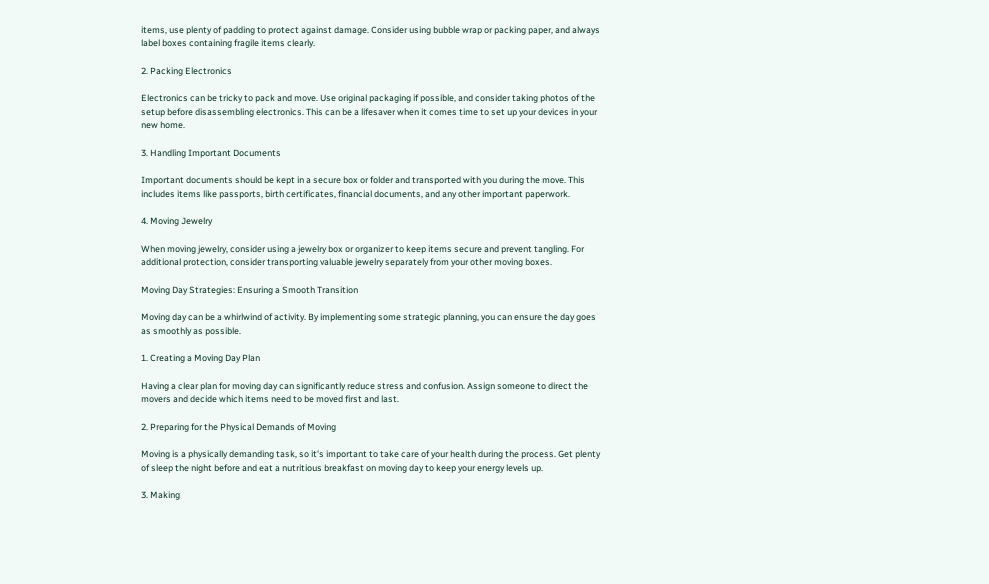items, use plenty of padding to protect against damage. Consider using bubble wrap or packing paper, and always label boxes containing fragile items clearly.

2. Packing Electronics

Electronics can be tricky to pack and move. Use original packaging if possible, and consider taking photos of the setup before disassembling electronics. This can be a lifesaver when it comes time to set up your devices in your new home.

3. Handling Important Documents

Important documents should be kept in a secure box or folder and transported with you during the move. This includes items like passports, birth certificates, financial documents, and any other important paperwork.

4. Moving Jewelry

When moving jewelry, consider using a jewelry box or organizer to keep items secure and prevent tangling. For additional protection, consider transporting valuable jewelry separately from your other moving boxes.

Moving Day Strategies: Ensuring a Smooth Transition

Moving day can be a whirlwind of activity. By implementing some strategic planning, you can ensure the day goes as smoothly as possible.

1. Creating a Moving Day Plan

Having a clear plan for moving day can significantly reduce stress and confusion. Assign someone to direct the movers and decide which items need to be moved first and last.

2. Preparing for the Physical Demands of Moving

Moving is a physically demanding task, so it's important to take care of your health during the process. Get plenty of sleep the night before and eat a nutritious breakfast on moving day to keep your energy levels up.

3. Making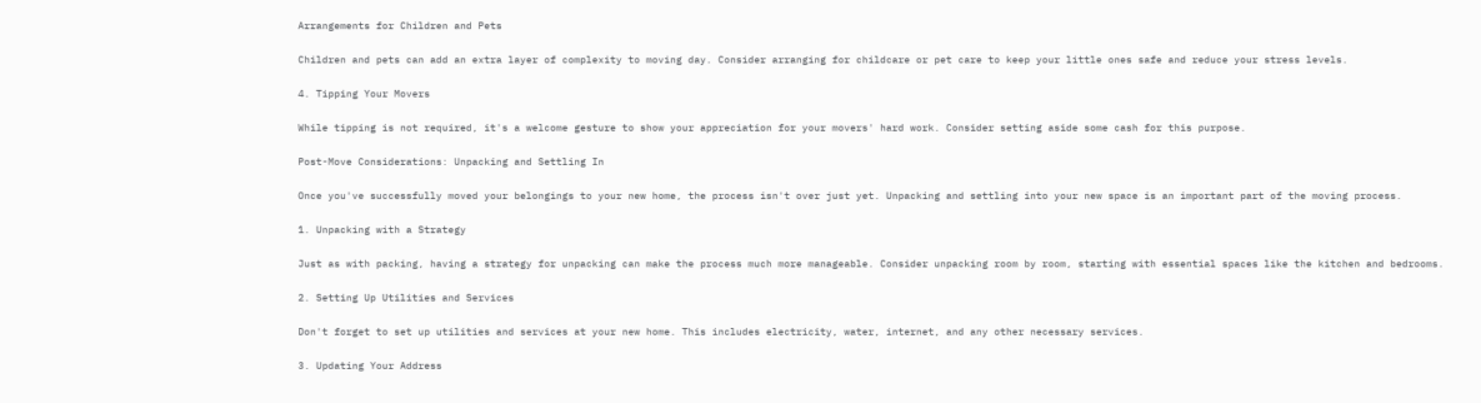Arrangements for Children and Pets

Children and pets can add an extra layer of complexity to moving day. Consider arranging for childcare or pet care to keep your little ones safe and reduce your stress levels.

4. Tipping Your Movers

While tipping is not required, it's a welcome gesture to show your appreciation for your movers' hard work. Consider setting aside some cash for this purpose.

Post-Move Considerations: Unpacking and Settling In

Once you've successfully moved your belongings to your new home, the process isn't over just yet. Unpacking and settling into your new space is an important part of the moving process.

1. Unpacking with a Strategy

Just as with packing, having a strategy for unpacking can make the process much more manageable. Consider unpacking room by room, starting with essential spaces like the kitchen and bedrooms.

2. Setting Up Utilities and Services

Don't forget to set up utilities and services at your new home. This includes electricity, water, internet, and any other necessary services.

3. Updating Your Address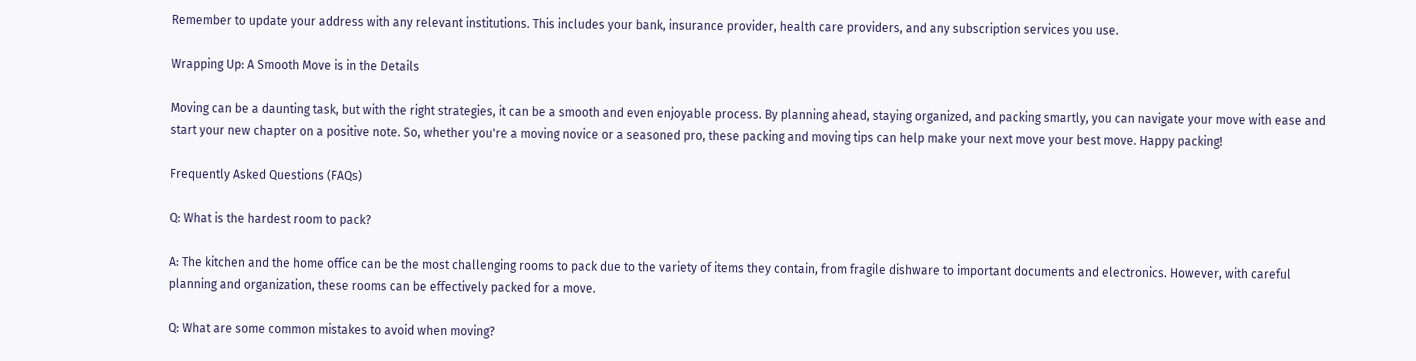Remember to update your address with any relevant institutions. This includes your bank, insurance provider, health care providers, and any subscription services you use.

Wrapping Up: A Smooth Move is in the Details

Moving can be a daunting task, but with the right strategies, it can be a smooth and even enjoyable process. By planning ahead, staying organized, and packing smartly, you can navigate your move with ease and start your new chapter on a positive note. So, whether you're a moving novice or a seasoned pro, these packing and moving tips can help make your next move your best move. Happy packing!

Frequently Asked Questions (FAQs)

Q: What is the hardest room to pack?

A: The kitchen and the home office can be the most challenging rooms to pack due to the variety of items they contain, from fragile dishware to important documents and electronics. However, with careful planning and organization, these rooms can be effectively packed for a move.

Q: What are some common mistakes to avoid when moving?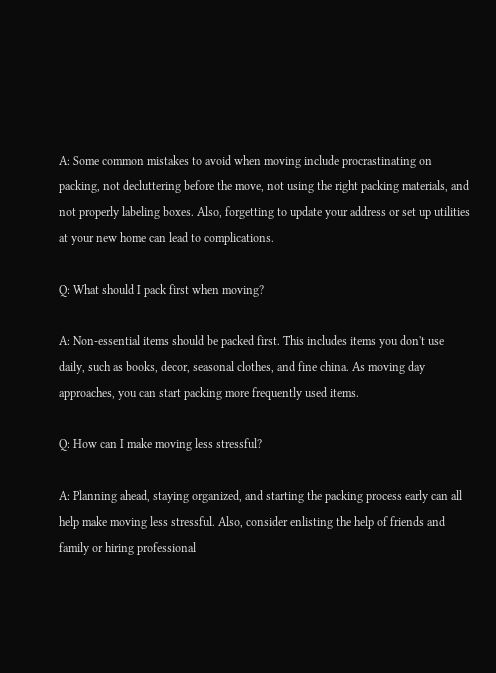A: Some common mistakes to avoid when moving include procrastinating on packing, not decluttering before the move, not using the right packing materials, and not properly labeling boxes. Also, forgetting to update your address or set up utilities at your new home can lead to complications.

Q: What should I pack first when moving?

A: Non-essential items should be packed first. This includes items you don't use daily, such as books, decor, seasonal clothes, and fine china. As moving day approaches, you can start packing more frequently used items.

Q: How can I make moving less stressful?

A: Planning ahead, staying organized, and starting the packing process early can all help make moving less stressful. Also, consider enlisting the help of friends and family or hiring professional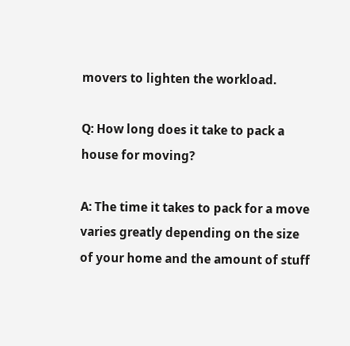movers to lighten the workload.

Q: How long does it take to pack a house for moving?

A: The time it takes to pack for a move varies greatly depending on the size of your home and the amount of stuff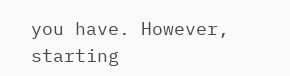you have. However, starting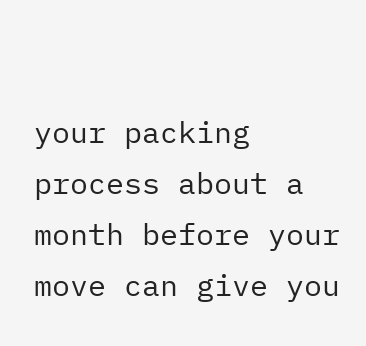your packing process about a month before your move can give you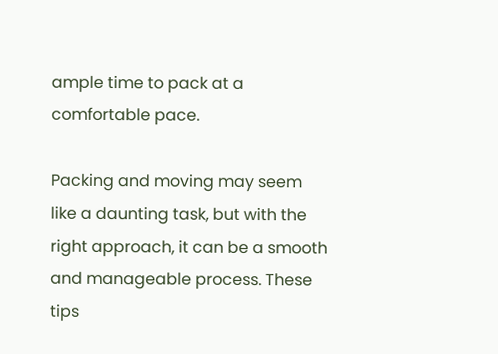ample time to pack at a comfortable pace.

Packing and moving may seem like a daunting task, but with the right approach, it can be a smooth and manageable process. These tips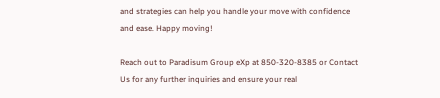and strategies can help you handle your move with confidence and ease. Happy moving!

Reach out to Paradisum Group eXp at 850-320-8385 or Contact Us for any further inquiries and ensure your real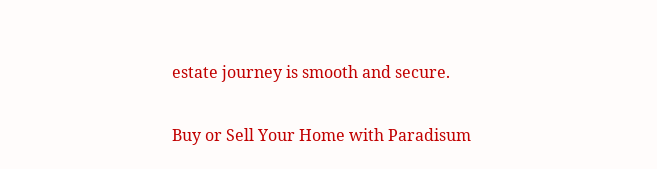estate journey is smooth and secure.

Buy or Sell Your Home with Paradisum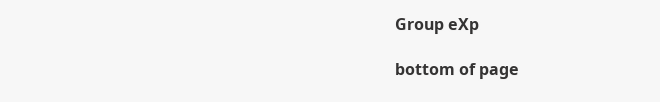Group eXp

bottom of page